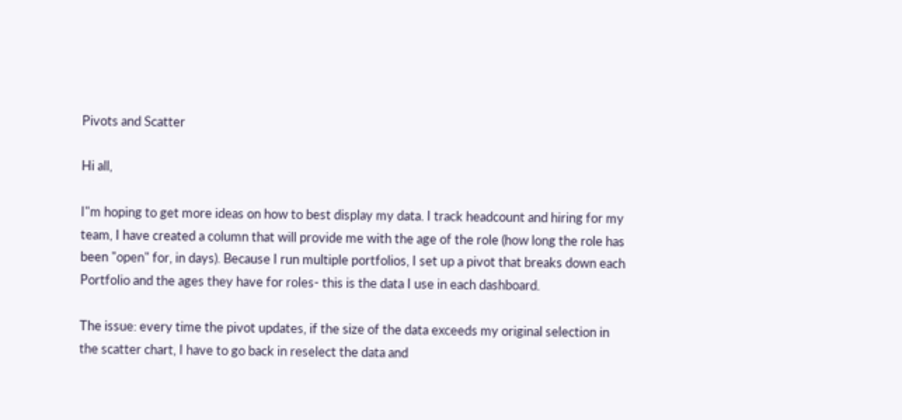Pivots and Scatter

Hi all,

I"m hoping to get more ideas on how to best display my data. I track headcount and hiring for my team, I have created a column that will provide me with the age of the role (how long the role has been "open" for, in days). Because I run multiple portfolios, I set up a pivot that breaks down each Portfolio and the ages they have for roles- this is the data I use in each dashboard.

The issue: every time the pivot updates, if the size of the data exceeds my original selection in the scatter chart, I have to go back in reselect the data and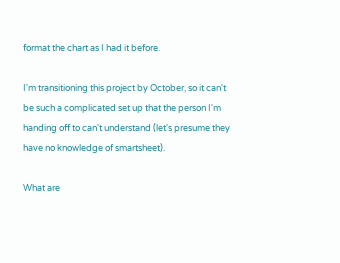format the chart as I had it before.

I'm transitioning this project by October, so it can't be such a complicated set up that the person I'm handing off to can't understand (let's presume they have no knowledge of smartsheet).

What are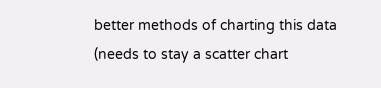better methods of charting this data (needs to stay a scatter chart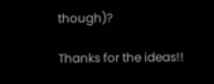though)?

Thanks for the ideas!!